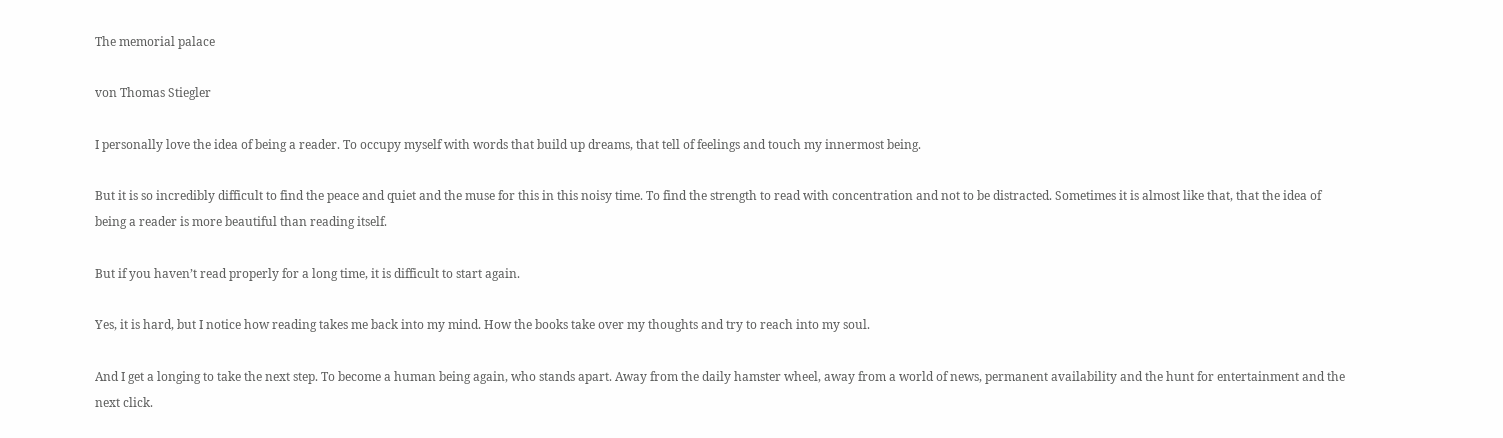The memorial palace

von Thomas Stiegler

I personally love the idea of being a reader. To occupy myself with words that build up dreams, that tell of feelings and touch my innermost being.

But it is so incredibly difficult to find the peace and quiet and the muse for this in this noisy time. To find the strength to read with concentration and not to be distracted. Sometimes it is almost like that, that the idea of being a reader is more beautiful than reading itself.

But if you haven’t read properly for a long time, it is difficult to start again.

Yes, it is hard, but I notice how reading takes me back into my mind. How the books take over my thoughts and try to reach into my soul.

And I get a longing to take the next step. To become a human being again, who stands apart. Away from the daily hamster wheel, away from a world of news, permanent availability and the hunt for entertainment and the next click.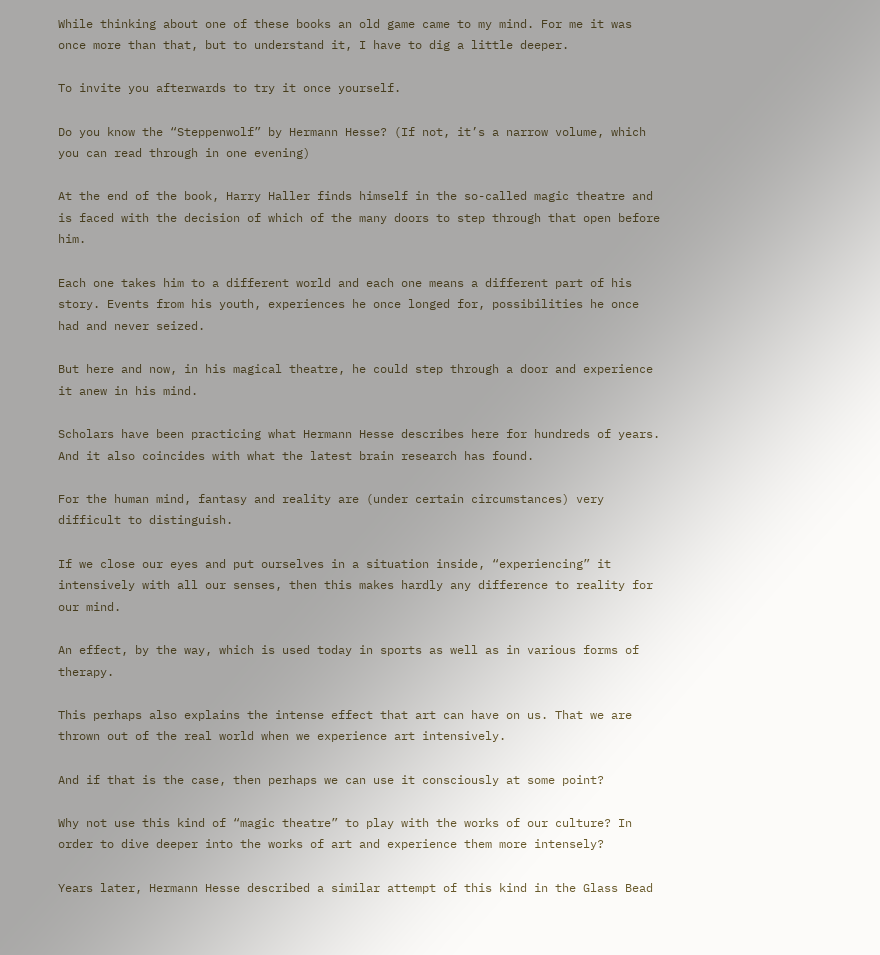While thinking about one of these books an old game came to my mind. For me it was once more than that, but to understand it, I have to dig a little deeper.

To invite you afterwards to try it once yourself.

Do you know the “Steppenwolf” by Hermann Hesse? (If not, it’s a narrow volume, which you can read through in one evening)

At the end of the book, Harry Haller finds himself in the so-called magic theatre and is faced with the decision of which of the many doors to step through that open before him.

Each one takes him to a different world and each one means a different part of his story. Events from his youth, experiences he once longed for, possibilities he once had and never seized.

But here and now, in his magical theatre, he could step through a door and experience it anew in his mind.

Scholars have been practicing what Hermann Hesse describes here for hundreds of years. And it also coincides with what the latest brain research has found.

For the human mind, fantasy and reality are (under certain circumstances) very difficult to distinguish.

If we close our eyes and put ourselves in a situation inside, “experiencing” it intensively with all our senses, then this makes hardly any difference to reality for our mind.

An effect, by the way, which is used today in sports as well as in various forms of therapy.

This perhaps also explains the intense effect that art can have on us. That we are thrown out of the real world when we experience art intensively.

And if that is the case, then perhaps we can use it consciously at some point?

Why not use this kind of “magic theatre” to play with the works of our culture? In order to dive deeper into the works of art and experience them more intensely?

Years later, Hermann Hesse described a similar attempt of this kind in the Glass Bead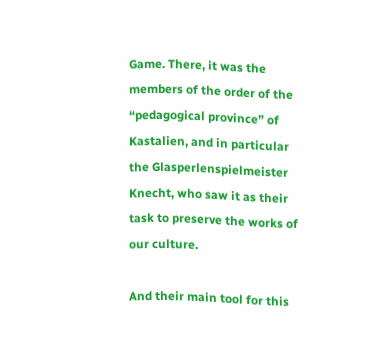Game. There, it was the members of the order of the “pedagogical province” of Kastalien, and in particular the Glasperlenspielmeister Knecht, who saw it as their task to preserve the works of our culture.

And their main tool for this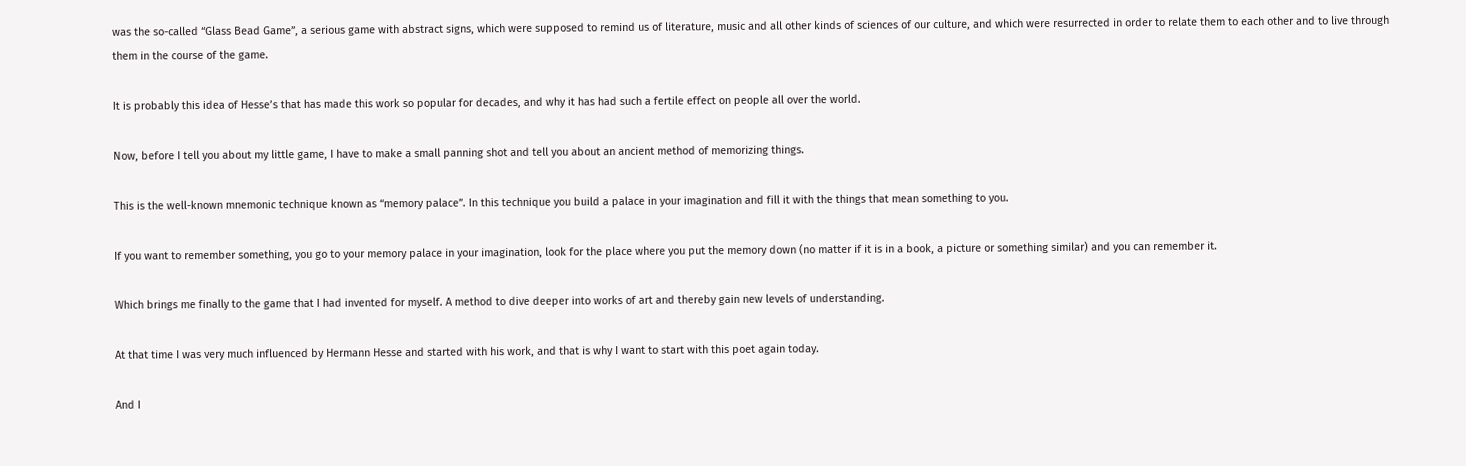was the so-called “Glass Bead Game”, a serious game with abstract signs, which were supposed to remind us of literature, music and all other kinds of sciences of our culture, and which were resurrected in order to relate them to each other and to live through them in the course of the game.

It is probably this idea of Hesse’s that has made this work so popular for decades, and why it has had such a fertile effect on people all over the world.

Now, before I tell you about my little game, I have to make a small panning shot and tell you about an ancient method of memorizing things.

This is the well-known mnemonic technique known as “memory palace”. In this technique you build a palace in your imagination and fill it with the things that mean something to you.

If you want to remember something, you go to your memory palace in your imagination, look for the place where you put the memory down (no matter if it is in a book, a picture or something similar) and you can remember it.

Which brings me finally to the game that I had invented for myself. A method to dive deeper into works of art and thereby gain new levels of understanding.

At that time I was very much influenced by Hermann Hesse and started with his work, and that is why I want to start with this poet again today.

And I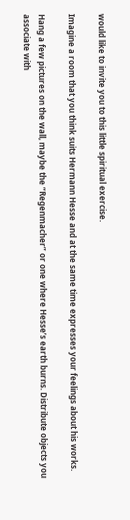would like to invite you to this little spiritual exercise.

Imagine a room that you think suits Hermann Hesse and at the same time expresses your feelings about his works.

Hang a few pictures on the wall, maybe the “Regenmacher” or one where Hesse’s earth burns. Distribute objects you associate with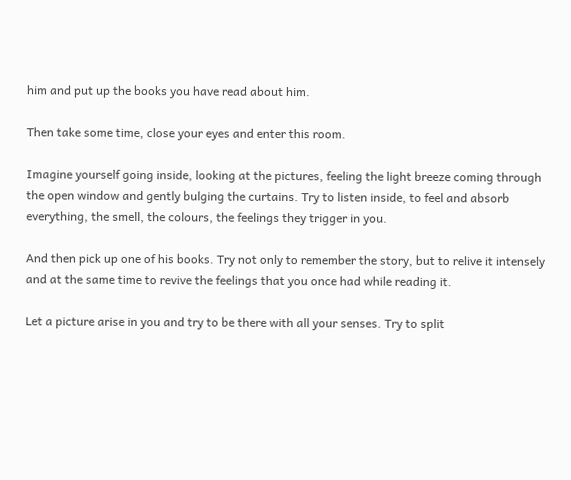him and put up the books you have read about him.

Then take some time, close your eyes and enter this room.

Imagine yourself going inside, looking at the pictures, feeling the light breeze coming through the open window and gently bulging the curtains. Try to listen inside, to feel and absorb everything, the smell, the colours, the feelings they trigger in you.

And then pick up one of his books. Try not only to remember the story, but to relive it intensely and at the same time to revive the feelings that you once had while reading it.

Let a picture arise in you and try to be there with all your senses. Try to split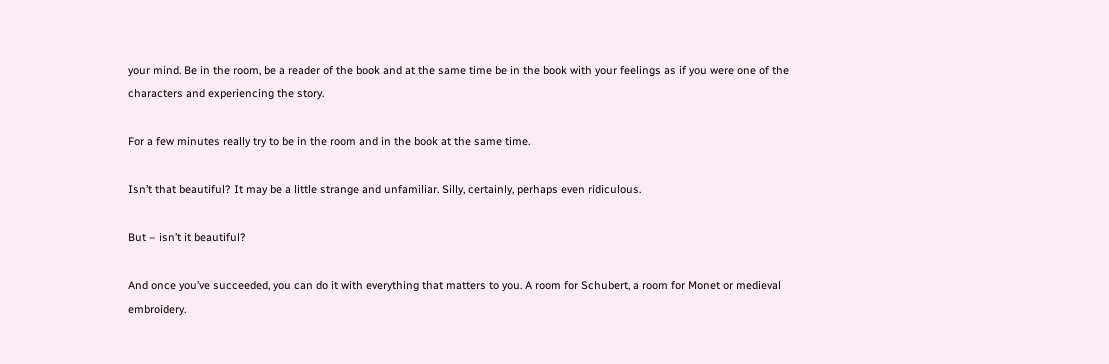your mind. Be in the room, be a reader of the book and at the same time be in the book with your feelings as if you were one of the characters and experiencing the story.

For a few minutes really try to be in the room and in the book at the same time.

Isn’t that beautiful? It may be a little strange and unfamiliar. Silly, certainly, perhaps even ridiculous.

But – isn’t it beautiful?

And once you’ve succeeded, you can do it with everything that matters to you. A room for Schubert, a room for Monet or medieval embroidery.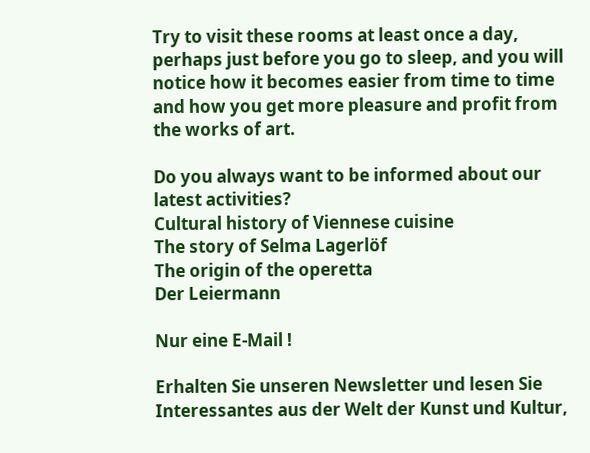Try to visit these rooms at least once a day, perhaps just before you go to sleep, and you will notice how it becomes easier from time to time and how you get more pleasure and profit from the works of art.

Do you always want to be informed about our latest activities?
Cultural history of Viennese cuisine
The story of Selma Lagerlöf
The origin of the operetta
Der Leiermann

Nur eine E-Mail !

Erhalten Sie unseren Newsletter und lesen Sie Interessantes aus der Welt der Kunst und Kultur,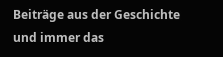Beiträge aus der Geschichte und immer das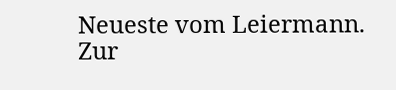Neueste vom Leiermann.
Zur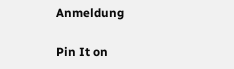Anmeldung

Pin It on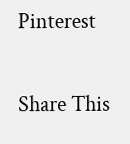Pinterest

Share This